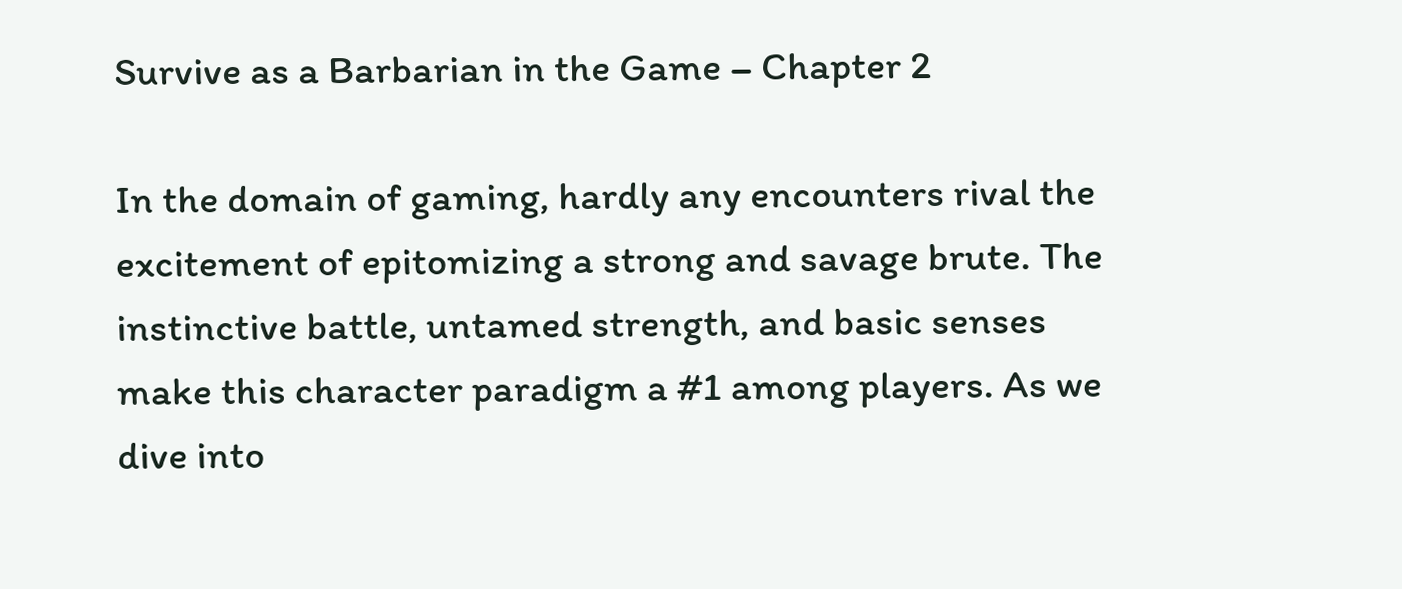Survive as a Barbarian in the Game – Chapter 2

In the domain of gaming, hardly any encounters rival the excitement of epitomizing a strong and savage brute. The instinctive battle, untamed strength, and basic senses make this character paradigm a #1 among players. As we dive into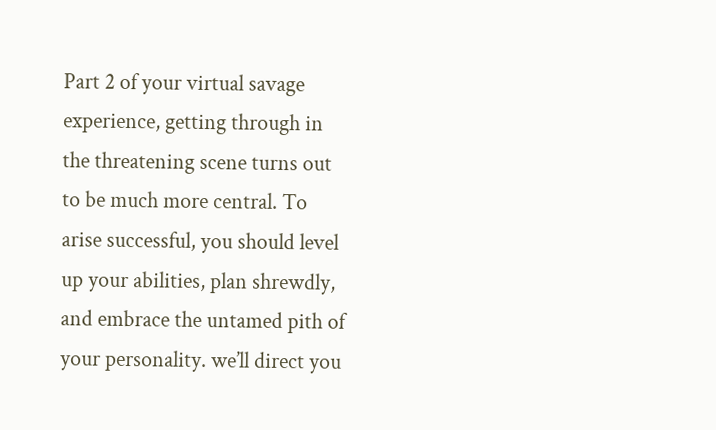Part 2 of your virtual savage experience, getting through in the threatening scene turns out to be much more central. To arise successful, you should level up your abilities, plan shrewdly, and embrace the untamed pith of your personality. we’ll direct you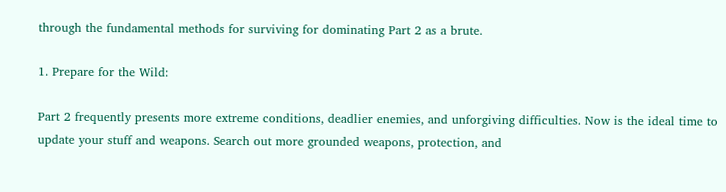through the fundamental methods for surviving for dominating Part 2 as a brute.

1. Prepare for the Wild:

Part 2 frequently presents more extreme conditions, deadlier enemies, and unforgiving difficulties. Now is the ideal time to update your stuff and weapons. Search out more grounded weapons, protection, and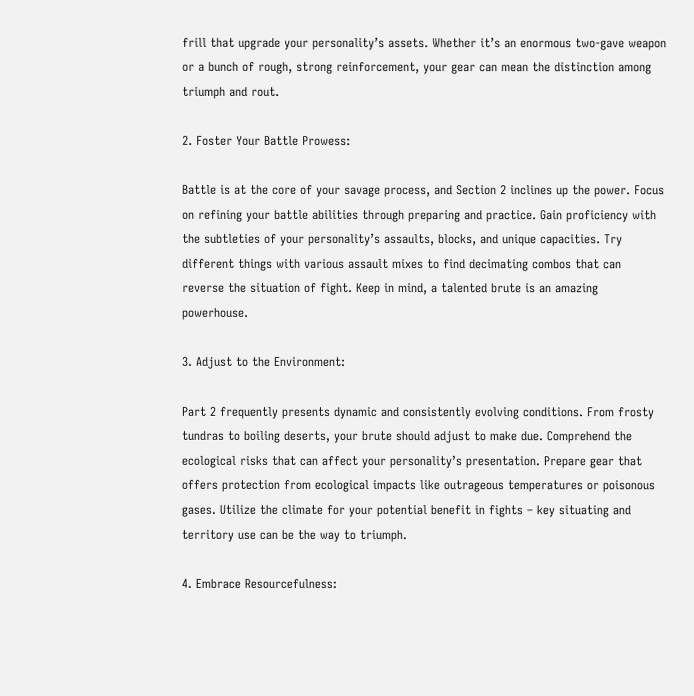frill that upgrade your personality’s assets. Whether it’s an enormous two-gave weapon or a bunch of rough, strong reinforcement, your gear can mean the distinction among triumph and rout.

2. Foster Your Battle Prowess:

Battle is at the core of your savage process, and Section 2 inclines up the power. Focus on refining your battle abilities through preparing and practice. Gain proficiency with the subtleties of your personality’s assaults, blocks, and unique capacities. Try different things with various assault mixes to find decimating combos that can reverse the situation of fight. Keep in mind, a talented brute is an amazing powerhouse.

3. Adjust to the Environment:

Part 2 frequently presents dynamic and consistently evolving conditions. From frosty tundras to boiling deserts, your brute should adjust to make due. Comprehend the ecological risks that can affect your personality’s presentation. Prepare gear that offers protection from ecological impacts like outrageous temperatures or poisonous gases. Utilize the climate for your potential benefit in fights – key situating and territory use can be the way to triumph.

4. Embrace Resourcefulness: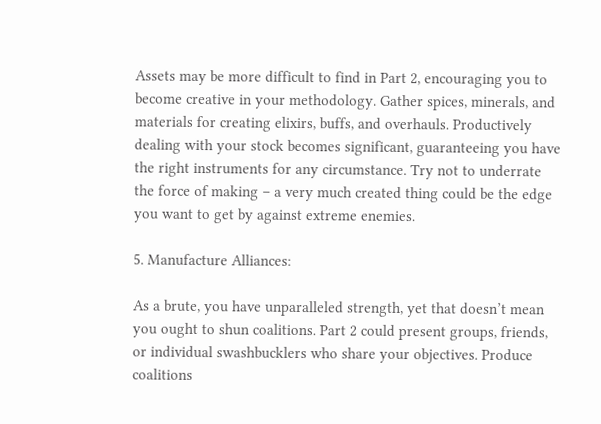Assets may be more difficult to find in Part 2, encouraging you to become creative in your methodology. Gather spices, minerals, and materials for creating elixirs, buffs, and overhauls. Productively dealing with your stock becomes significant, guaranteeing you have the right instruments for any circumstance. Try not to underrate the force of making – a very much created thing could be the edge you want to get by against extreme enemies.

5. Manufacture Alliances:

As a brute, you have unparalleled strength, yet that doesn’t mean you ought to shun coalitions. Part 2 could present groups, friends, or individual swashbucklers who share your objectives. Produce coalitions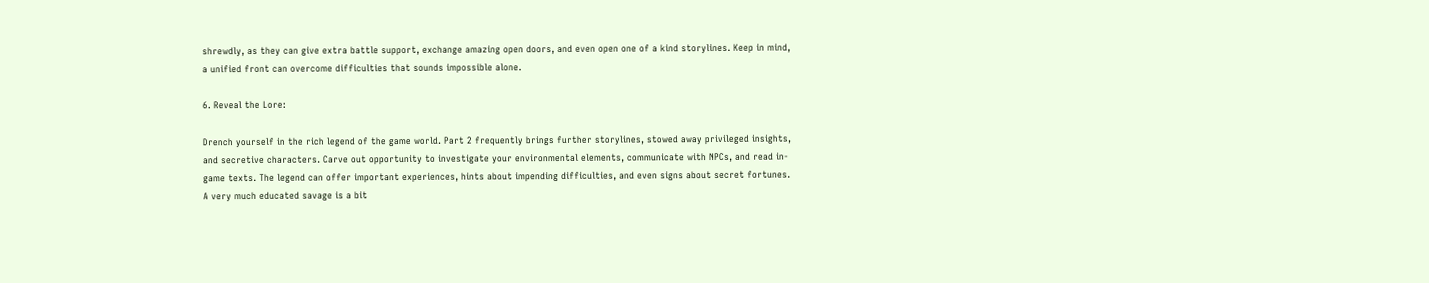shrewdly, as they can give extra battle support, exchange amazing open doors, and even open one of a kind storylines. Keep in mind, a unified front can overcome difficulties that sounds impossible alone.

6. Reveal the Lore:

Drench yourself in the rich legend of the game world. Part 2 frequently brings further storylines, stowed away privileged insights, and secretive characters. Carve out opportunity to investigate your environmental elements, communicate with NPCs, and read in-game texts. The legend can offer important experiences, hints about impending difficulties, and even signs about secret fortunes. A very much educated savage is a bit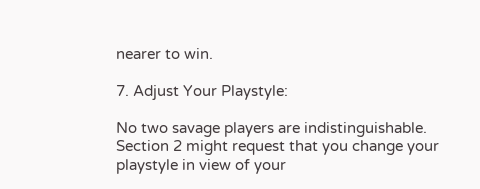nearer to win.

7. Adjust Your Playstyle:

No two savage players are indistinguishable. Section 2 might request that you change your playstyle in view of your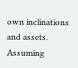own inclinations and assets. Assuming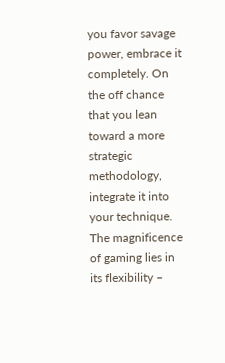you favor savage power, embrace it completely. On the off chance that you lean toward a more strategic methodology, integrate it into your technique. The magnificence of gaming lies in its flexibility –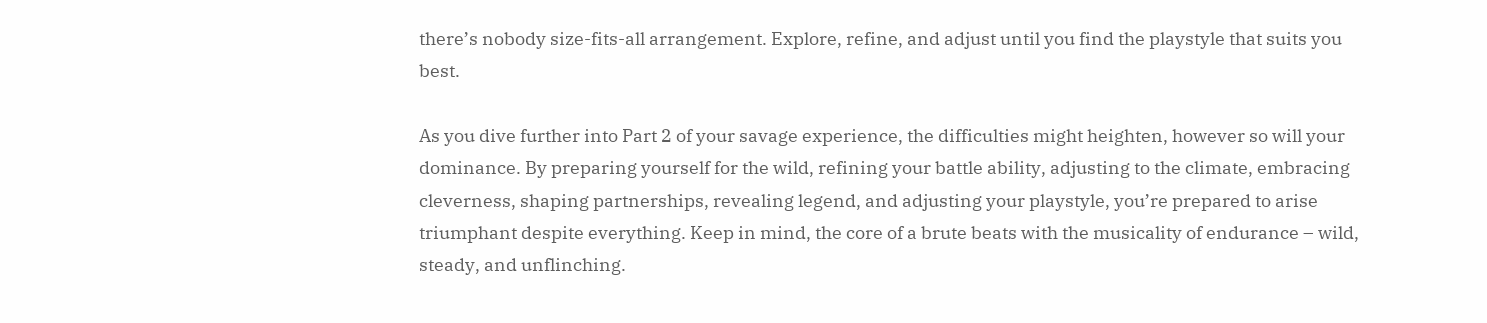there’s nobody size-fits-all arrangement. Explore, refine, and adjust until you find the playstyle that suits you best.

As you dive further into Part 2 of your savage experience, the difficulties might heighten, however so will your dominance. By preparing yourself for the wild, refining your battle ability, adjusting to the climate, embracing cleverness, shaping partnerships, revealing legend, and adjusting your playstyle, you’re prepared to arise triumphant despite everything. Keep in mind, the core of a brute beats with the musicality of endurance – wild, steady, and unflinching.